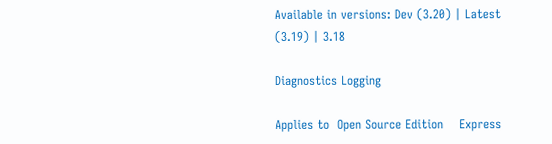Available in versions: Dev (3.20) | Latest (3.19) | 3.18

Diagnostics Logging

Applies to  Open Source Edition    Express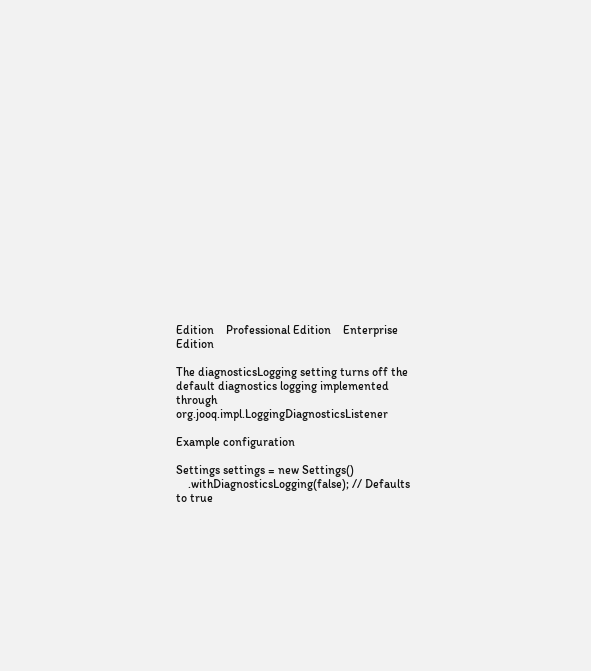Edition    Professional Edition    Enterprise Edition

The diagnosticsLogging setting turns off the default diagnostics logging implemented through org.jooq.impl.LoggingDiagnosticsListener

Example configuration

Settings settings = new Settings()
    .withDiagnosticsLogging(false); // Defaults to true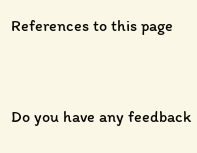References to this page


Do you have any feedback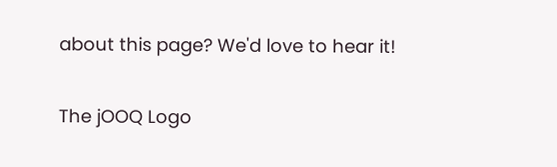about this page? We'd love to hear it!

The jOOQ Logo